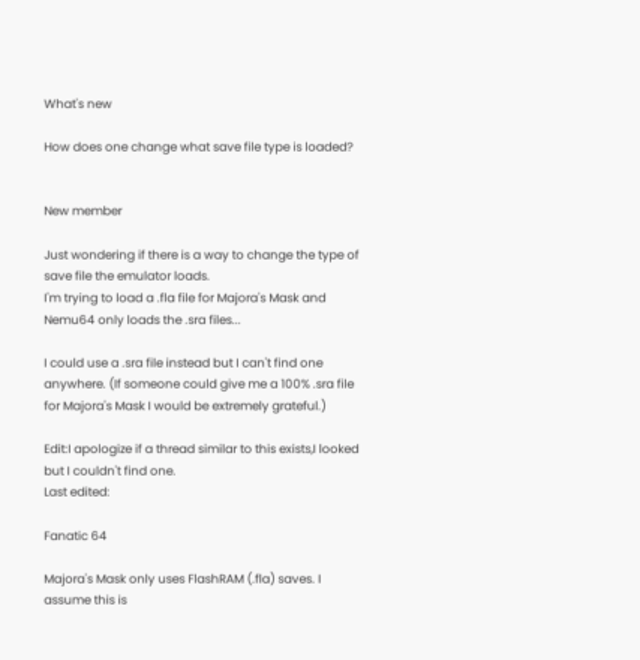What's new

How does one change what save file type is loaded?


New member

Just wondering if there is a way to change the type of save file the emulator loads.
I'm trying to load a .fla file for Majora's Mask and Nemu64 only loads the .sra files...

I could use a .sra file instead but I can't find one anywhere. (If someone could give me a 100% .sra file for Majora's Mask I would be extremely grateful.)

Edit:I apologize if a thread similar to this exists,I looked but I couldn't find one.
Last edited:

Fanatic 64

Majora's Mask only uses FlashRAM (.fla) saves. I assume this is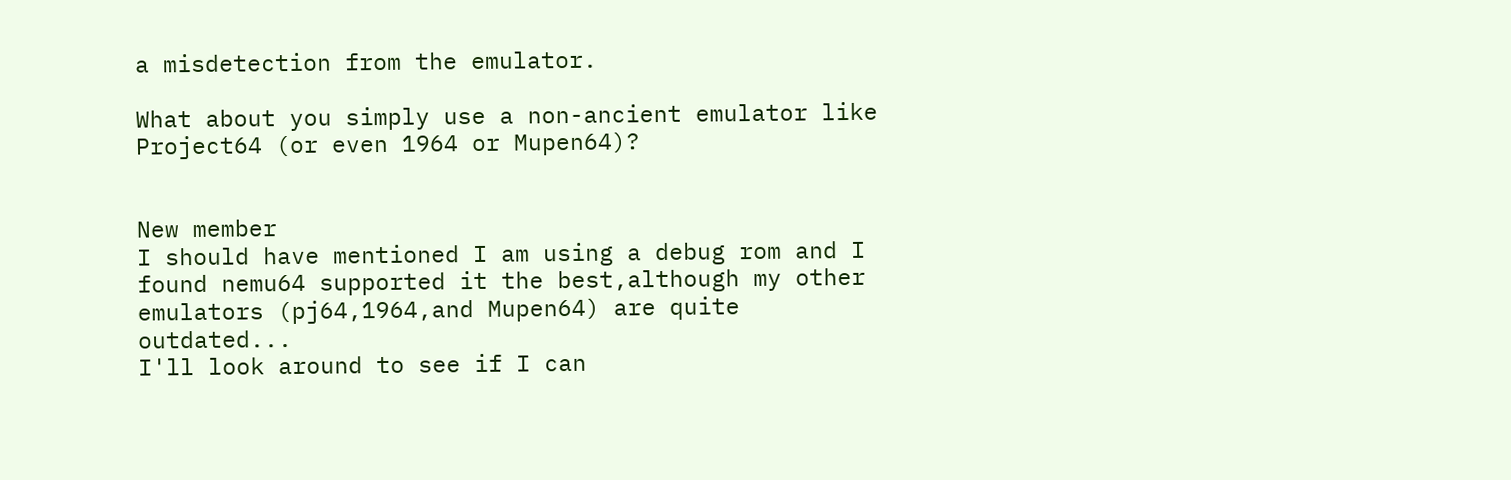a misdetection from the emulator.

What about you simply use a non-ancient emulator like Project64 (or even 1964 or Mupen64)?


New member
I should have mentioned I am using a debug rom and I found nemu64 supported it the best,although my other emulators (pj64,1964,and Mupen64) are quite outdated...
I'll look around to see if I can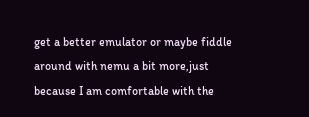get a better emulator or maybe fiddle around with nemu a bit more,just because I am comfortable with the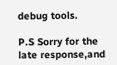debug tools.

P.S Sorry for the late response,and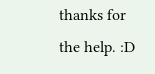thanks for the help. :D